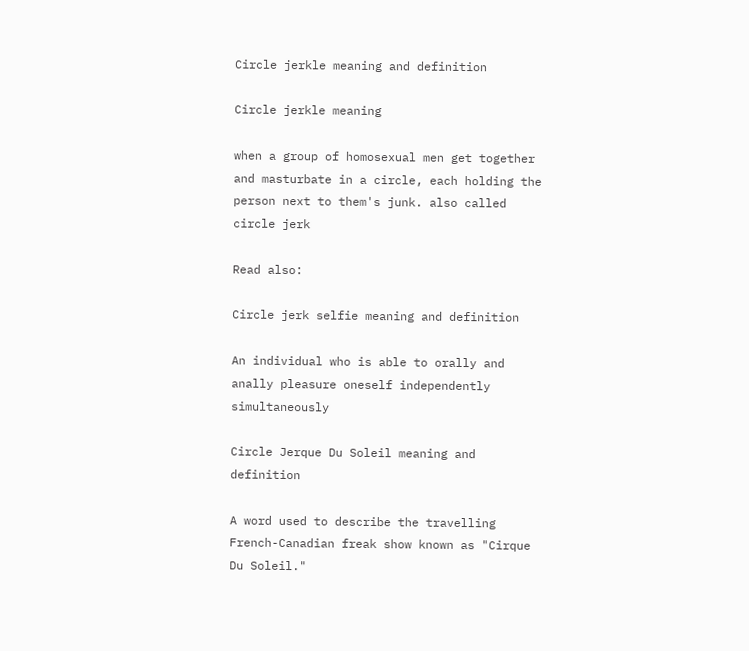Circle jerkle meaning and definition

Circle jerkle meaning

when a group of homosexual men get together and masturbate in a circle, each holding the person next to them's junk. also called circle jerk

Read also:

Circle jerk selfie meaning and definition

An individual who is able to orally and anally pleasure oneself independently simultaneously

Circle Jerque Du Soleil meaning and definition

A word used to describe the travelling French-Canadian freak show known as "Cirque Du Soleil."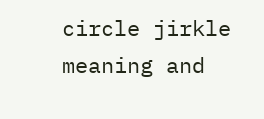circle jirkle meaning and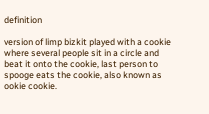definition

version of limp bizkit played with a cookie where several people sit in a circle and beat it onto the cookie, last person to spooge eats the cookie, also known as ookie cookie.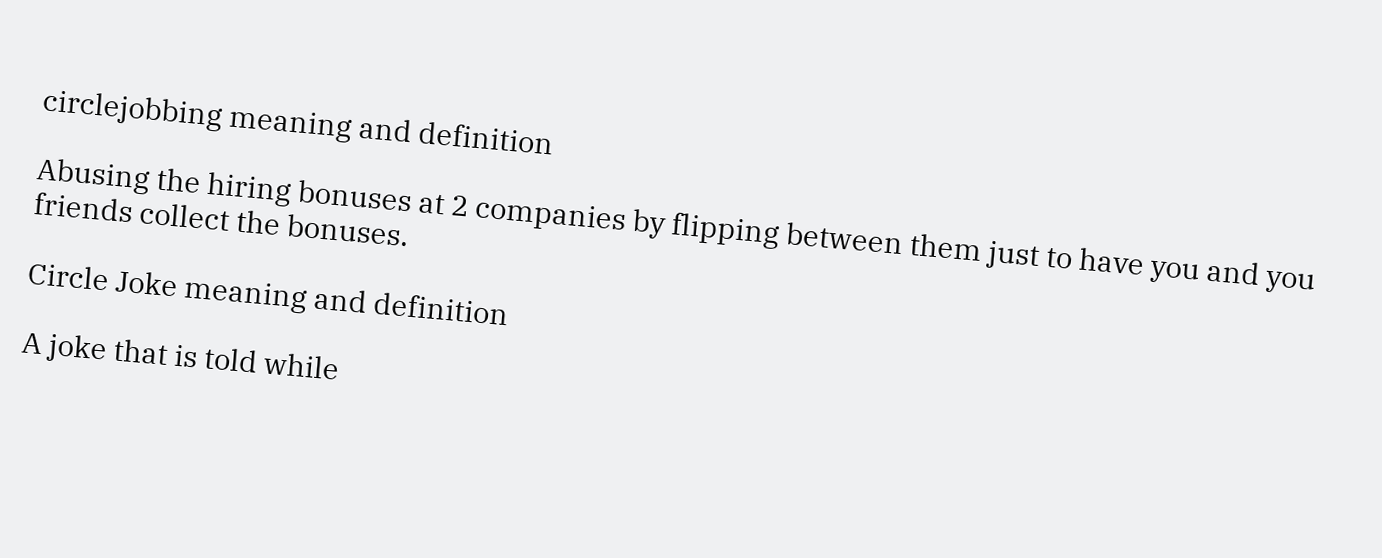circlejobbing meaning and definition

Abusing the hiring bonuses at 2 companies by flipping between them just to have you and you friends collect the bonuses.

Circle Joke meaning and definition

A joke that is told while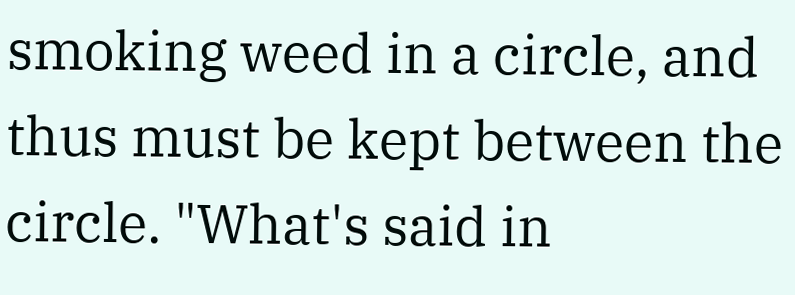smoking weed in a circle, and thus must be kept between the circle. "What's said in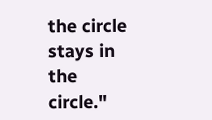the circle stays in the circle."